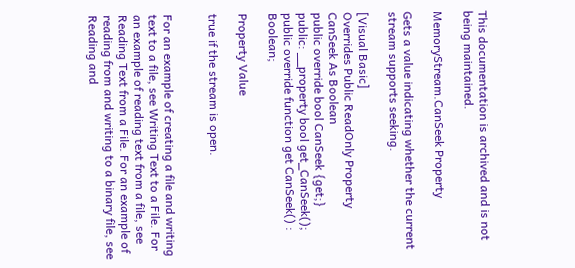This documentation is archived and is not being maintained.

MemoryStream.CanSeek Property

Gets a value indicating whether the current stream supports seeking.

[Visual Basic]
Overrides Public ReadOnly Property CanSeek As Boolean
public override bool CanSeek {get;}
public: __property bool get_CanSeek();
public override function get CanSeek() : Boolean;

Property Value

true if the stream is open.


For an example of creating a file and writing text to a file, see Writing Text to a File. For an example of reading text from a file, see Reading Text from a File. For an example of reading from and writing to a binary file, see Reading and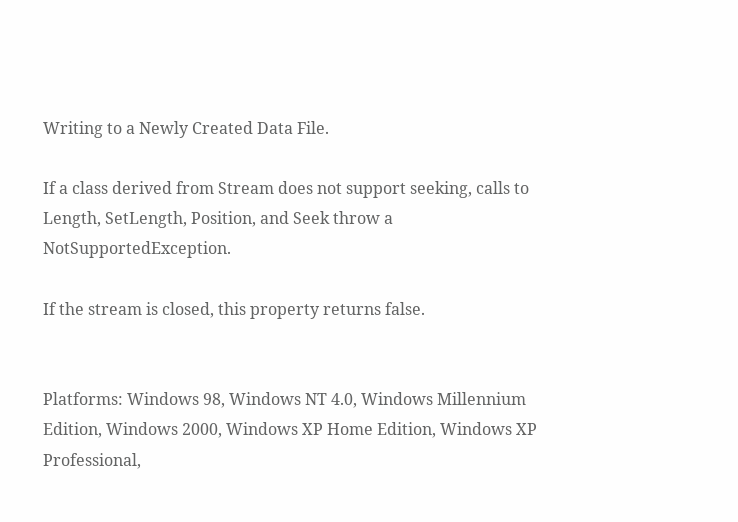Writing to a Newly Created Data File.

If a class derived from Stream does not support seeking, calls to Length, SetLength, Position, and Seek throw a NotSupportedException.

If the stream is closed, this property returns false.


Platforms: Windows 98, Windows NT 4.0, Windows Millennium Edition, Windows 2000, Windows XP Home Edition, Windows XP Professional,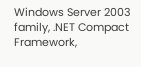Windows Server 2003 family, .NET Compact Framework,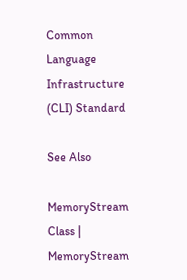Common Language Infrastructure (CLI) Standard

See Also

MemoryStream Class | MemoryStream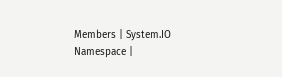Members | System.IO Namespace |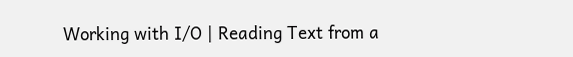Working with I/O | Reading Text from a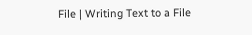File | Writing Text to a File